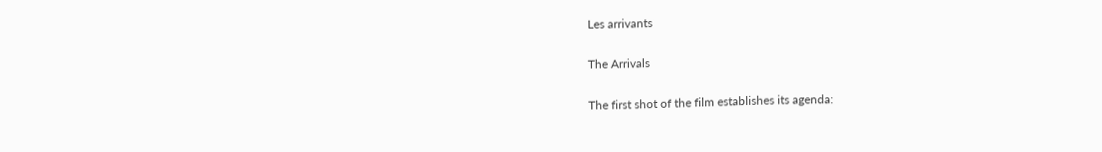Les arrivants

The Arrivals

The first shot of the film establishes its agenda: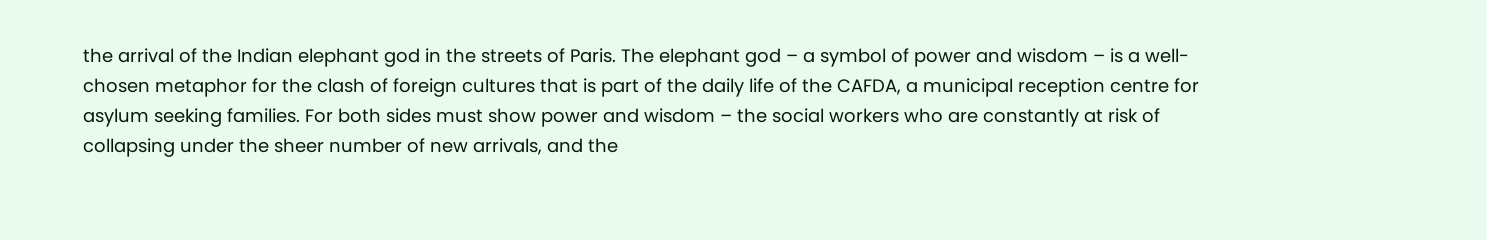the arrival of the Indian elephant god in the streets of Paris. The elephant god – a symbol of power and wisdom – is a well-chosen metaphor for the clash of foreign cultures that is part of the daily life of the CAFDA, a municipal reception centre for asylum seeking families. For both sides must show power and wisdom – the social workers who are constantly at risk of collapsing under the sheer number of new arrivals, and the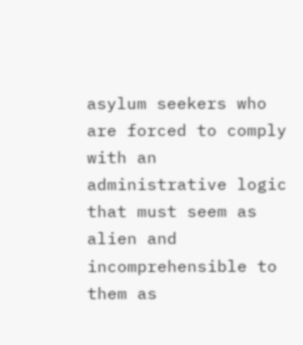asylum seekers who are forced to comply with an administrative logic that must seem as alien and incomprehensible to them as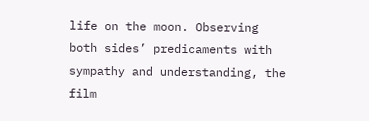life on the moon. Observing both sides’ predicaments with sympathy and understanding, the film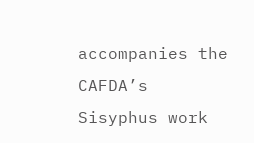accompanies the CAFDA’s Sisyphus work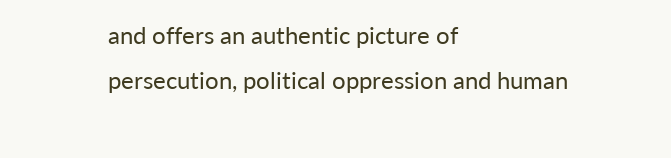and offers an authentic picture of persecution, political oppression and human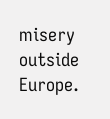misery outside Europe.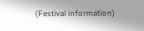(Festival information)